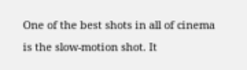One of the best shots in all of cinema is the slow-motion shot. It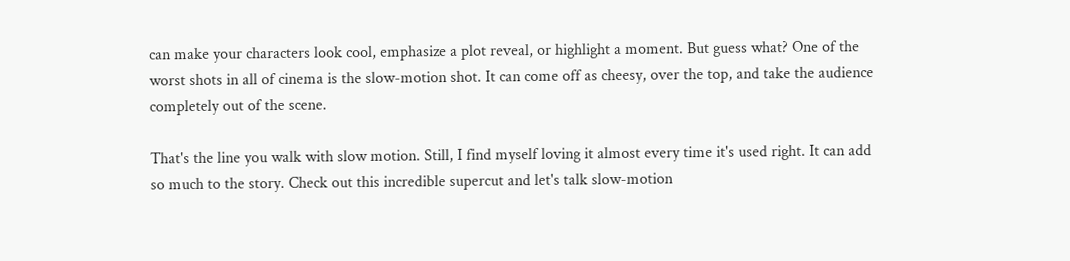can make your characters look cool, emphasize a plot reveal, or highlight a moment. But guess what? One of the worst shots in all of cinema is the slow-motion shot. It can come off as cheesy, over the top, and take the audience completely out of the scene.

That's the line you walk with slow motion. Still, I find myself loving it almost every time it's used right. It can add so much to the story. Check out this incredible supercut and let's talk slow-motion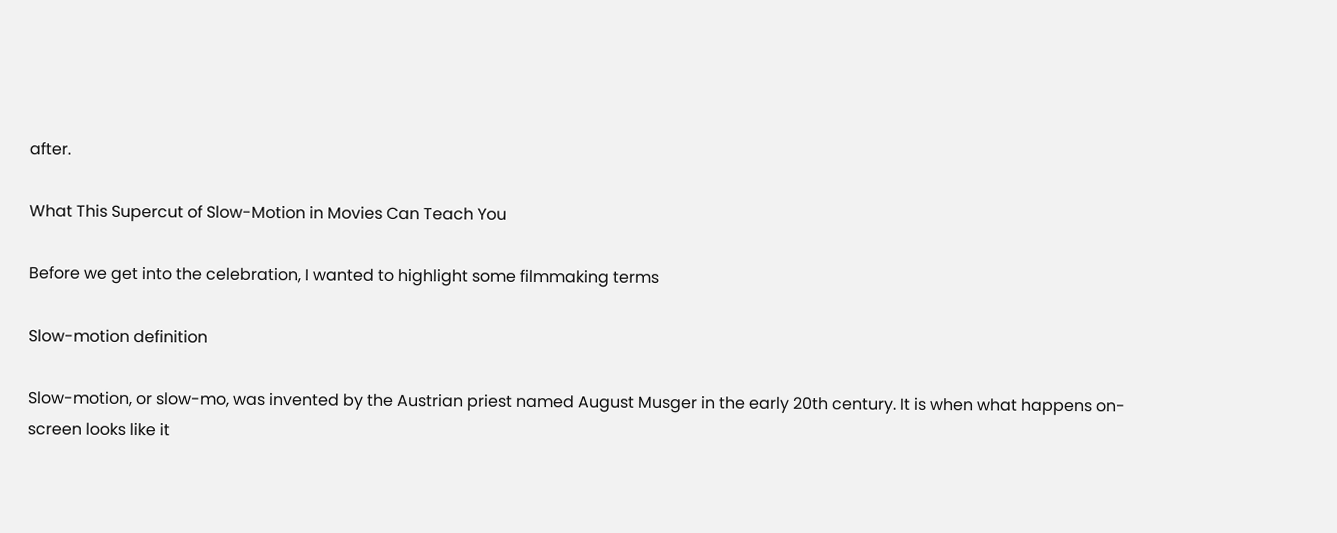after.

What This Supercut of Slow-Motion in Movies Can Teach You

Before we get into the celebration, I wanted to highlight some filmmaking terms

Slow-motion definition

Slow-motion, or slow-mo, was invented by the Austrian priest named August Musger in the early 20th century. It is when what happens on-screen looks like it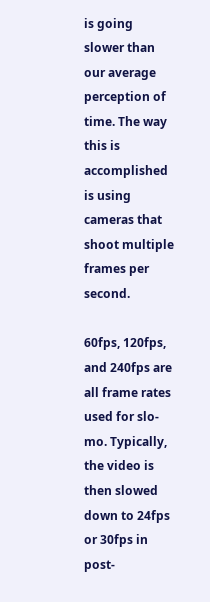is going slower than our average perception of time. The way this is accomplished is using cameras that shoot multiple frames per second.

60fps, 120fps, and 240fps are all frame rates used for slo-mo. Typically, the video is then slowed down to 24fps or 30fps in post-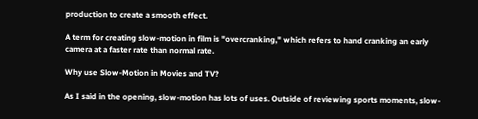production to create a smooth effect.

A term for creating slow-motion in film is "overcranking," which refers to hand cranking an early camera at a faster rate than normal rate.

Why use Slow-Motion in Movies and TV?

As I said in the opening, slow-motion has lots of uses. Outside of reviewing sports moments, slow-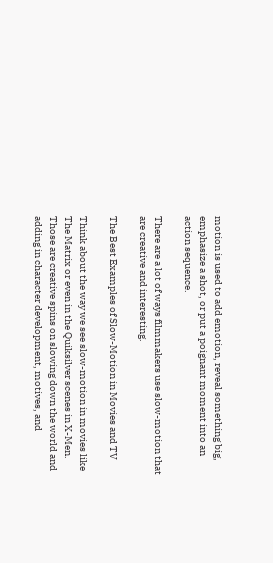motion is used to add emotion, reveal something big, emphasize a shot, or put a poignant moment into an action sequence.

There are a lot of ways filmmakers use slow-motion that are creative and interesting.

The Best Examples of Slow-Motion in Movies and TV

Think about the way we see slow-motion in movies like The Matrix or even in the Quiksilver scenes in X-Men. Those are creative spins on slowing down the world and adding in character development, motives, and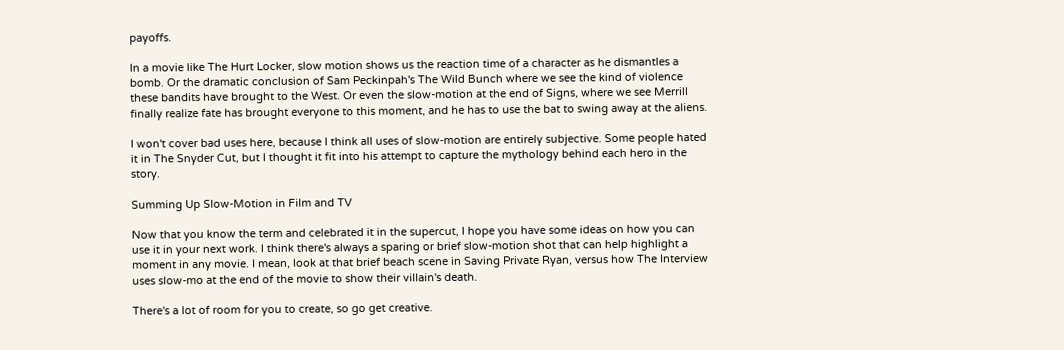payoffs.

In a movie like The Hurt Locker, slow motion shows us the reaction time of a character as he dismantles a bomb. Or the dramatic conclusion of Sam Peckinpah's The Wild Bunch where we see the kind of violence these bandits have brought to the West. Or even the slow-motion at the end of Signs, where we see Merrill finally realize fate has brought everyone to this moment, and he has to use the bat to swing away at the aliens.

I won't cover bad uses here, because I think all uses of slow-motion are entirely subjective. Some people hated it in The Snyder Cut, but I thought it fit into his attempt to capture the mythology behind each hero in the story.

Summing Up Slow-Motion in Film and TV

Now that you know the term and celebrated it in the supercut, I hope you have some ideas on how you can use it in your next work. I think there's always a sparing or brief slow-motion shot that can help highlight a moment in any movie. I mean, look at that brief beach scene in Saving Private Ryan, versus how The Interview uses slow-mo at the end of the movie to show their villain's death.

There's a lot of room for you to create, so go get creative.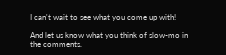I can't wait to see what you come up with!

And let us know what you think of slow-mo in the comments.